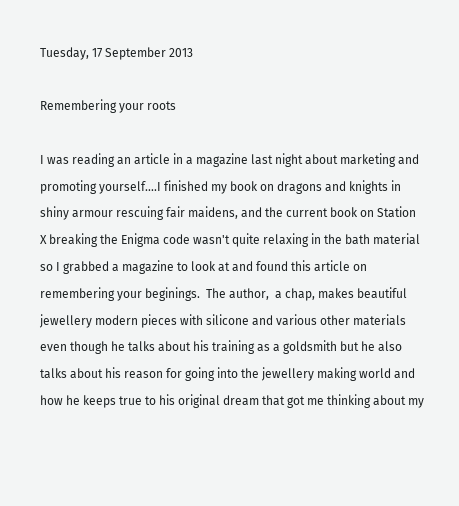Tuesday, 17 September 2013

Remembering your roots

I was reading an article in a magazine last night about marketing and promoting yourself....I finished my book on dragons and knights in shiny armour rescuing fair maidens, and the current book on Station X breaking the Enigma code wasn't quite relaxing in the bath material so I grabbed a magazine to look at and found this article on remembering your beginings.  The author,  a chap, makes beautiful jewellery modern pieces with silicone and various other materials even though he talks about his training as a goldsmith but he also talks about his reason for going into the jewellery making world and how he keeps true to his original dream that got me thinking about my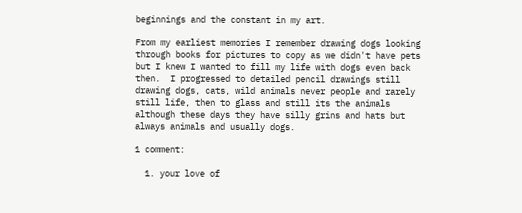beginnings and the constant in my art.

From my earliest memories I remember drawing dogs looking through books for pictures to copy as we didn't have pets but I knew I wanted to fill my life with dogs even back then.  I progressed to detailed pencil drawings still drawing dogs, cats, wild animals never people and rarely still life, then to glass and still its the animals although these days they have silly grins and hats but always animals and usually dogs.

1 comment:

  1. your love of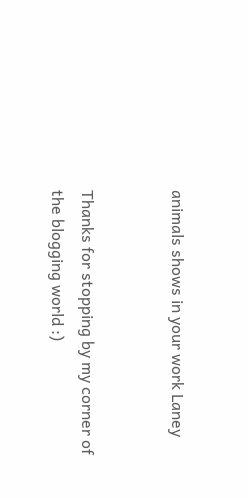animals shows in your work Laney


Thanks for stopping by my corner of the blogging world :)